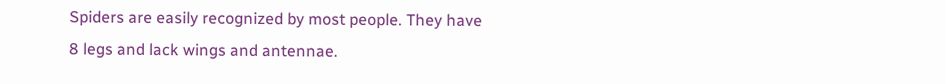Spiders are easily recognized by most people. They have 8 legs and lack wings and antennae.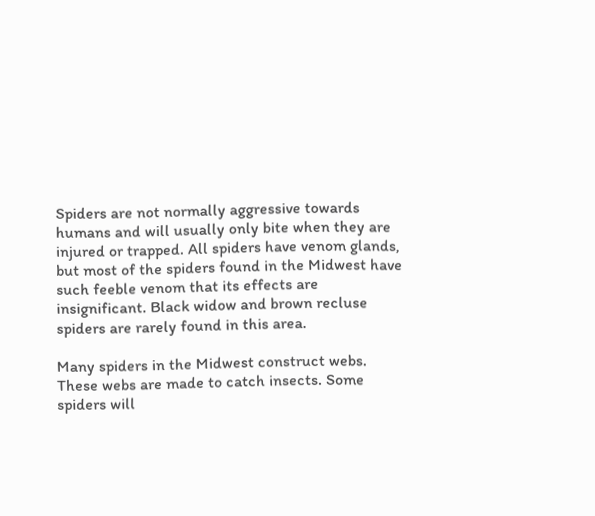Spiders are not normally aggressive towards humans and will usually only bite when they are injured or trapped. All spiders have venom glands, but most of the spiders found in the Midwest have such feeble venom that its effects are insignificant. Black widow and brown recluse spiders are rarely found in this area.

Many spiders in the Midwest construct webs. These webs are made to catch insects. Some spiders will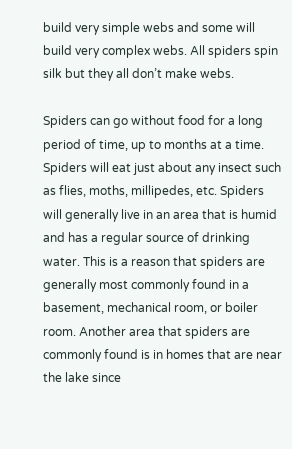build very simple webs and some will build very complex webs. All spiders spin silk but they all don’t make webs.

Spiders can go without food for a long period of time, up to months at a time. Spiders will eat just about any insect such as flies, moths, millipedes, etc. Spiders will generally live in an area that is humid and has a regular source of drinking water. This is a reason that spiders are generally most commonly found in a basement, mechanical room, or boiler room. Another area that spiders are commonly found is in homes that are near the lake since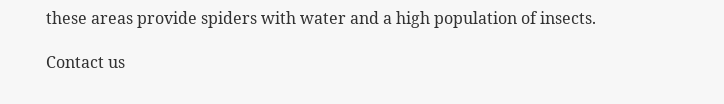these areas provide spiders with water and a high population of insects.

Contact us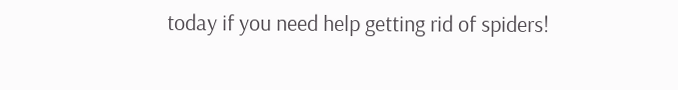today if you need help getting rid of spiders!